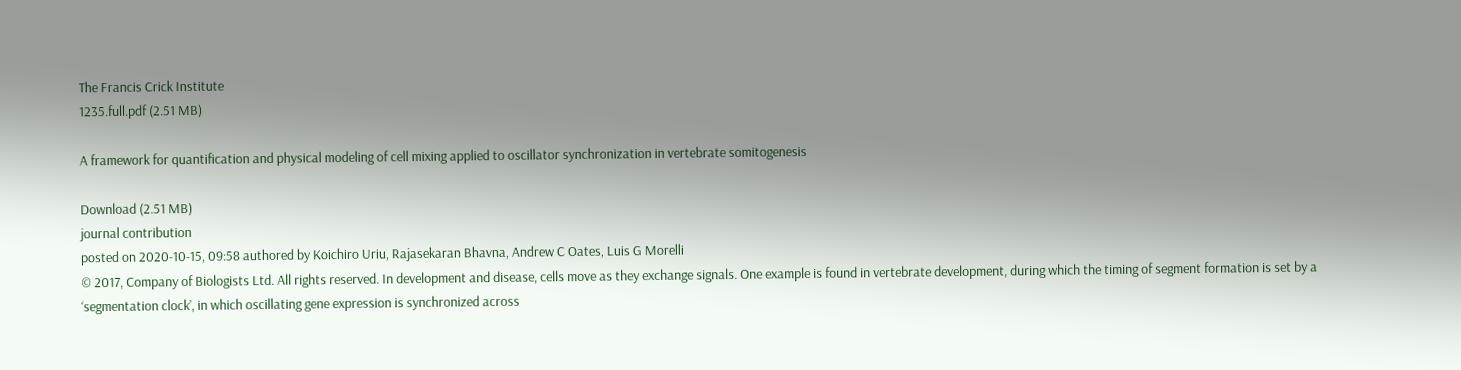The Francis Crick Institute
1235.full.pdf (2.51 MB)

A framework for quantification and physical modeling of cell mixing applied to oscillator synchronization in vertebrate somitogenesis

Download (2.51 MB)
journal contribution
posted on 2020-10-15, 09:58 authored by Koichiro Uriu, Rajasekaran Bhavna, Andrew C Oates, Luis G Morelli
© 2017, Company of Biologists Ltd. All rights reserved. In development and disease, cells move as they exchange signals. One example is found in vertebrate development, during which the timing of segment formation is set by a ‘segmentation clock’, in which oscillating gene expression is synchronized across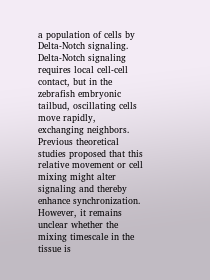a population of cells by Delta-Notch signaling. Delta-Notch signaling requires local cell-cell contact, but in the zebrafish embryonic tailbud, oscillating cells move rapidly, exchanging neighbors. Previous theoretical studies proposed that this relative movement or cell mixing might alter signaling and thereby enhance synchronization. However, it remains unclear whether the mixing timescale in the tissue is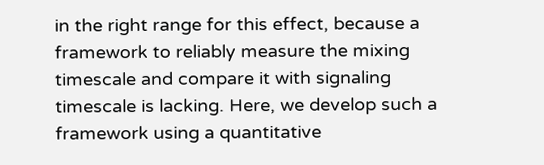in the right range for this effect, because a framework to reliably measure the mixing timescale and compare it with signaling timescale is lacking. Here, we develop such a framework using a quantitative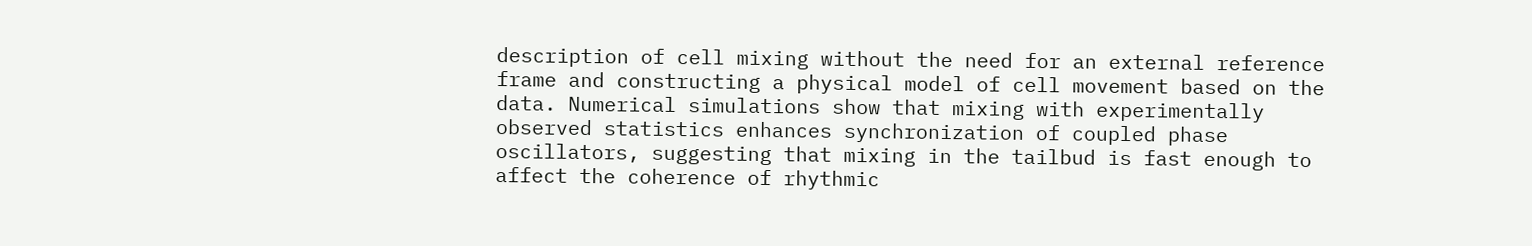description of cell mixing without the need for an external reference frame and constructing a physical model of cell movement based on the data. Numerical simulations show that mixing with experimentally observed statistics enhances synchronization of coupled phase oscillators, suggesting that mixing in the tailbud is fast enough to affect the coherence of rhythmic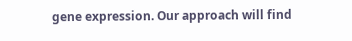gene expression. Our approach will find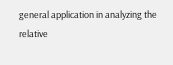general application in analyzing the relative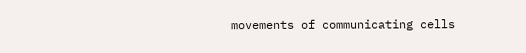movements of communicating cells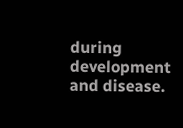during development and disease.